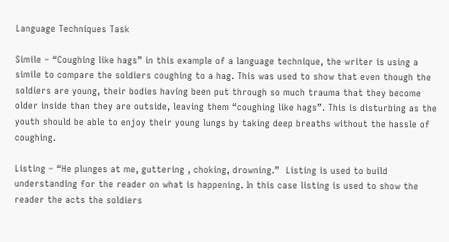Language Techniques Task

Simile – “Coughing like hags” in this example of a language technique, the writer is using a simile to compare the soldiers coughing to a hag. This was used to show that even though the soldiers are young, their bodies having been put through so much trauma that they become older inside than they are outside, leaving them “coughing like hags”. This is disturbing as the youth should be able to enjoy their young lungs by taking deep breaths without the hassle of coughing.

Listing – “He plunges at me, guttering , choking, drowning.”  Listing is used to build understanding for the reader on what is happening. In this case listing is used to show the reader the acts the soldiers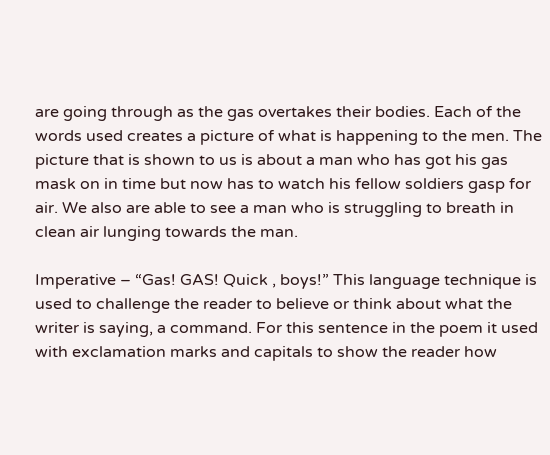are going through as the gas overtakes their bodies. Each of the words used creates a picture of what is happening to the men. The picture that is shown to us is about a man who has got his gas mask on in time but now has to watch his fellow soldiers gasp for air. We also are able to see a man who is struggling to breath in clean air lunging towards the man.

Imperative – “Gas! GAS! Quick , boys!” This language technique is used to challenge the reader to believe or think about what the writer is saying, a command. For this sentence in the poem it used with exclamation marks and capitals to show the reader how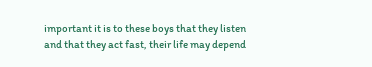important it is to these boys that they listen and that they act fast, their life may depend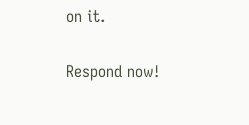on it.

Respond now!